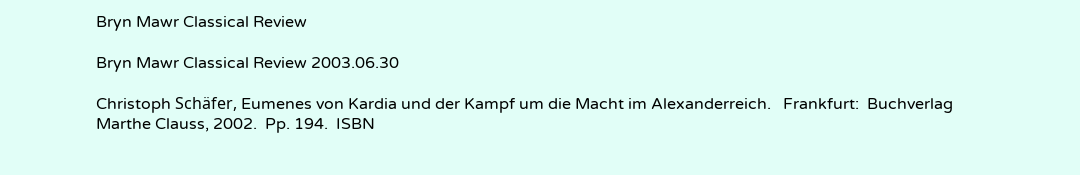Bryn Mawr Classical Review

Bryn Mawr Classical Review 2003.06.30

Christoph Schäfer, Eumenes von Kardia und der Kampf um die Macht im Alexanderreich.   Frankfurt:  Buchverlag Marthe Clauss, 2002.  Pp. 194.  ISBN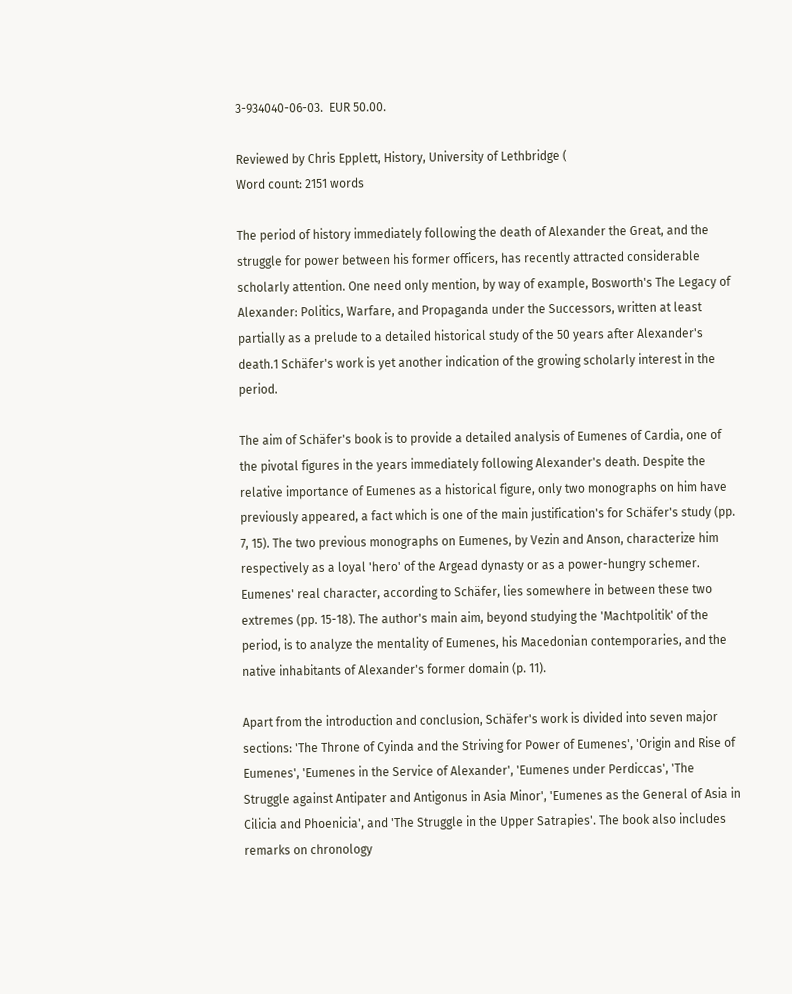3-934040-06-03.  EUR 50.00.

Reviewed by Chris Epplett, History, University of Lethbridge (
Word count: 2151 words

The period of history immediately following the death of Alexander the Great, and the struggle for power between his former officers, has recently attracted considerable scholarly attention. One need only mention, by way of example, Bosworth's The Legacy of Alexander: Politics, Warfare, and Propaganda under the Successors, written at least partially as a prelude to a detailed historical study of the 50 years after Alexander's death.1 Schäfer's work is yet another indication of the growing scholarly interest in the period.

The aim of Schäfer's book is to provide a detailed analysis of Eumenes of Cardia, one of the pivotal figures in the years immediately following Alexander's death. Despite the relative importance of Eumenes as a historical figure, only two monographs on him have previously appeared, a fact which is one of the main justification's for Schäfer's study (pp. 7, 15). The two previous monographs on Eumenes, by Vezin and Anson, characterize him respectively as a loyal 'hero' of the Argead dynasty or as a power-hungry schemer. Eumenes' real character, according to Schäfer, lies somewhere in between these two extremes (pp. 15-18). The author's main aim, beyond studying the 'Machtpolitik' of the period, is to analyze the mentality of Eumenes, his Macedonian contemporaries, and the native inhabitants of Alexander's former domain (p. 11).

Apart from the introduction and conclusion, Schäfer's work is divided into seven major sections: 'The Throne of Cyinda and the Striving for Power of Eumenes', 'Origin and Rise of Eumenes', 'Eumenes in the Service of Alexander', 'Eumenes under Perdiccas', 'The Struggle against Antipater and Antigonus in Asia Minor', 'Eumenes as the General of Asia in Cilicia and Phoenicia', and 'The Struggle in the Upper Satrapies'. The book also includes remarks on chronology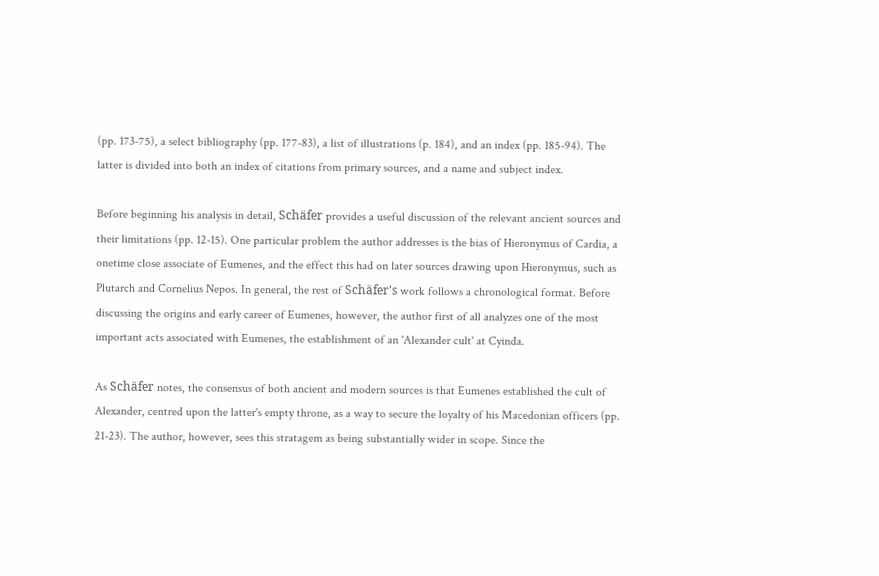(pp. 173-75), a select bibliography (pp. 177-83), a list of illustrations (p. 184), and an index (pp. 185-94). The latter is divided into both an index of citations from primary sources, and a name and subject index.

Before beginning his analysis in detail, Schäfer provides a useful discussion of the relevant ancient sources and their limitations (pp. 12-15). One particular problem the author addresses is the bias of Hieronymus of Cardia, a onetime close associate of Eumenes, and the effect this had on later sources drawing upon Hieronymus, such as Plutarch and Cornelius Nepos. In general, the rest of Schäfer's work follows a chronological format. Before discussing the origins and early career of Eumenes, however, the author first of all analyzes one of the most important acts associated with Eumenes, the establishment of an 'Alexander cult' at Cyinda.

As Schäfer notes, the consensus of both ancient and modern sources is that Eumenes established the cult of Alexander, centred upon the latter's empty throne, as a way to secure the loyalty of his Macedonian officers (pp. 21-23). The author, however, sees this stratagem as being substantially wider in scope. Since the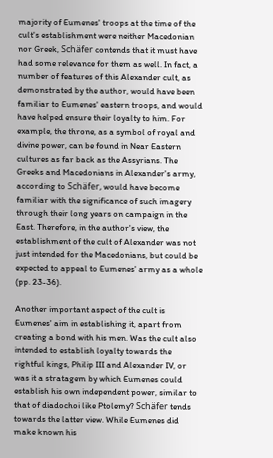majority of Eumenes' troops at the time of the cult's establishment were neither Macedonian nor Greek, Schäfer contends that it must have had some relevance for them as well. In fact, a number of features of this Alexander cult, as demonstrated by the author, would have been familiar to Eumenes' eastern troops, and would have helped ensure their loyalty to him. For example, the throne, as a symbol of royal and divine power, can be found in Near Eastern cultures as far back as the Assyrians. The Greeks and Macedonians in Alexander's army, according to Schäfer, would have become familiar with the significance of such imagery through their long years on campaign in the East. Therefore, in the author's view, the establishment of the cult of Alexander was not just intended for the Macedonians, but could be expected to appeal to Eumenes' army as a whole (pp. 23-36).

Another important aspect of the cult is Eumenes' aim in establishing it, apart from creating a bond with his men. Was the cult also intended to establish loyalty towards the rightful kings, Philip III and Alexander IV, or was it a stratagem by which Eumenes could establish his own independent power, similar to that of diadochoi like Ptolemy? Schäfer tends towards the latter view. While Eumenes did make known his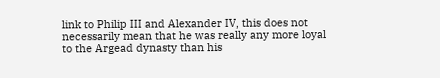link to Philip III and Alexander IV, this does not necessarily mean that he was really any more loyal to the Argead dynasty than his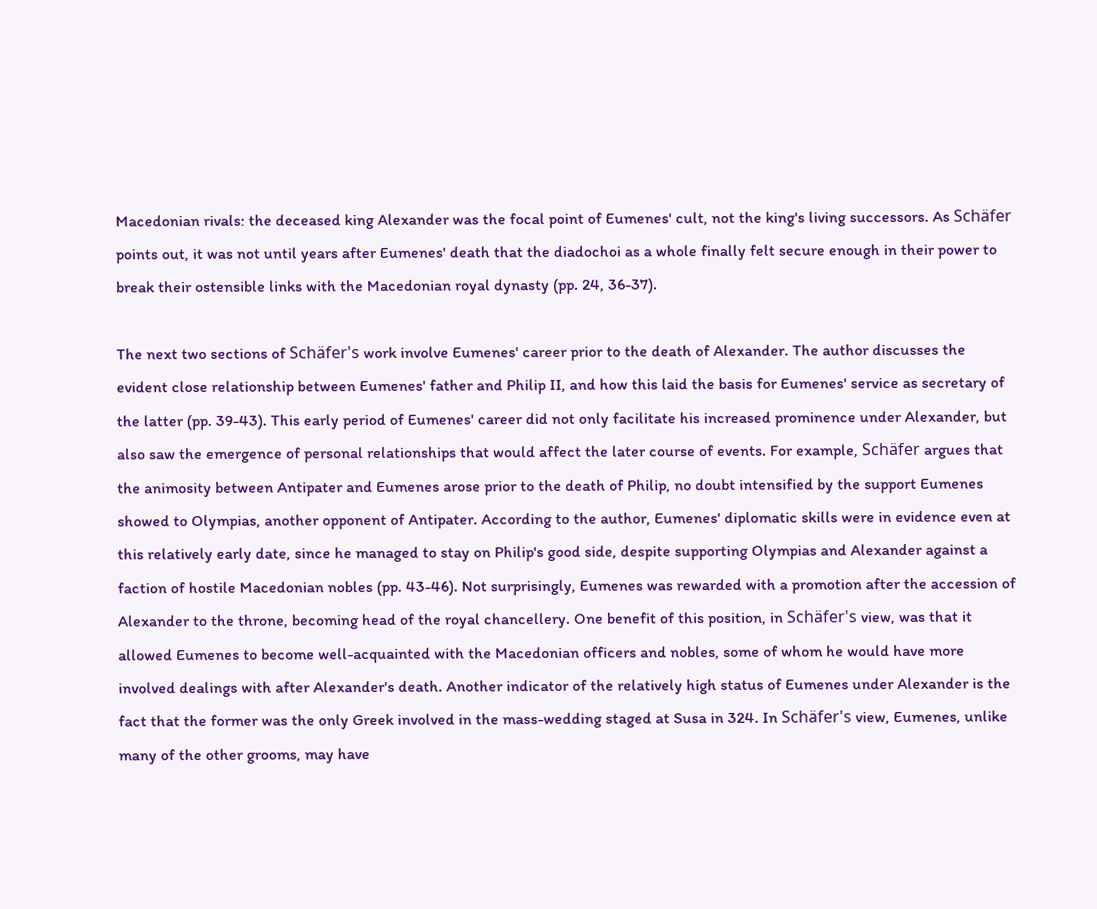Macedonian rivals: the deceased king Alexander was the focal point of Eumenes' cult, not the king's living successors. As Schäfer points out, it was not until years after Eumenes' death that the diadochoi as a whole finally felt secure enough in their power to break their ostensible links with the Macedonian royal dynasty (pp. 24, 36-37).

The next two sections of Schäfer's work involve Eumenes' career prior to the death of Alexander. The author discusses the evident close relationship between Eumenes' father and Philip II, and how this laid the basis for Eumenes' service as secretary of the latter (pp. 39-43). This early period of Eumenes' career did not only facilitate his increased prominence under Alexander, but also saw the emergence of personal relationships that would affect the later course of events. For example, Schäfer argues that the animosity between Antipater and Eumenes arose prior to the death of Philip, no doubt intensified by the support Eumenes showed to Olympias, another opponent of Antipater. According to the author, Eumenes' diplomatic skills were in evidence even at this relatively early date, since he managed to stay on Philip's good side, despite supporting Olympias and Alexander against a faction of hostile Macedonian nobles (pp. 43-46). Not surprisingly, Eumenes was rewarded with a promotion after the accession of Alexander to the throne, becoming head of the royal chancellery. One benefit of this position, in Schäfer's view, was that it allowed Eumenes to become well-acquainted with the Macedonian officers and nobles, some of whom he would have more involved dealings with after Alexander's death. Another indicator of the relatively high status of Eumenes under Alexander is the fact that the former was the only Greek involved in the mass-wedding staged at Susa in 324. In Schäfer's view, Eumenes, unlike many of the other grooms, may have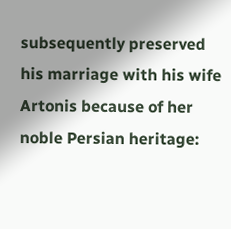subsequently preserved his marriage with his wife Artonis because of her noble Persian heritage: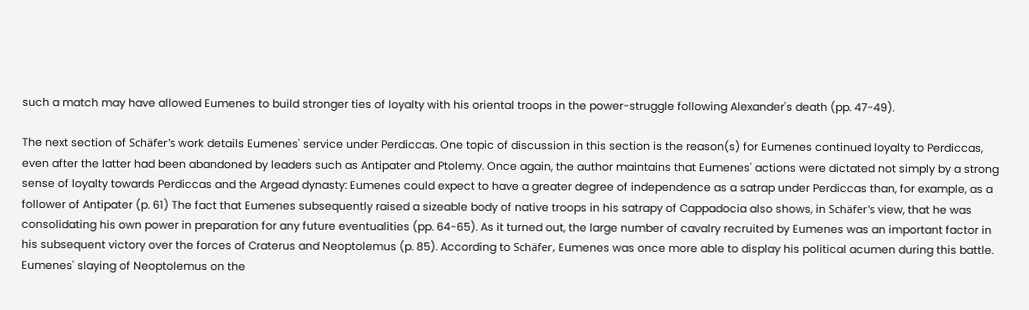such a match may have allowed Eumenes to build stronger ties of loyalty with his oriental troops in the power-struggle following Alexander's death (pp. 47-49).

The next section of Schäfer's work details Eumenes' service under Perdiccas. One topic of discussion in this section is the reason(s) for Eumenes continued loyalty to Perdiccas, even after the latter had been abandoned by leaders such as Antipater and Ptolemy. Once again, the author maintains that Eumenes' actions were dictated not simply by a strong sense of loyalty towards Perdiccas and the Argead dynasty: Eumenes could expect to have a greater degree of independence as a satrap under Perdiccas than, for example, as a follower of Antipater (p. 61) The fact that Eumenes subsequently raised a sizeable body of native troops in his satrapy of Cappadocia also shows, in Schäfer's view, that he was consolidating his own power in preparation for any future eventualities (pp. 64-65). As it turned out, the large number of cavalry recruited by Eumenes was an important factor in his subsequent victory over the forces of Craterus and Neoptolemus (p. 85). According to Schäfer, Eumenes was once more able to display his political acumen during this battle. Eumenes' slaying of Neoptolemus on the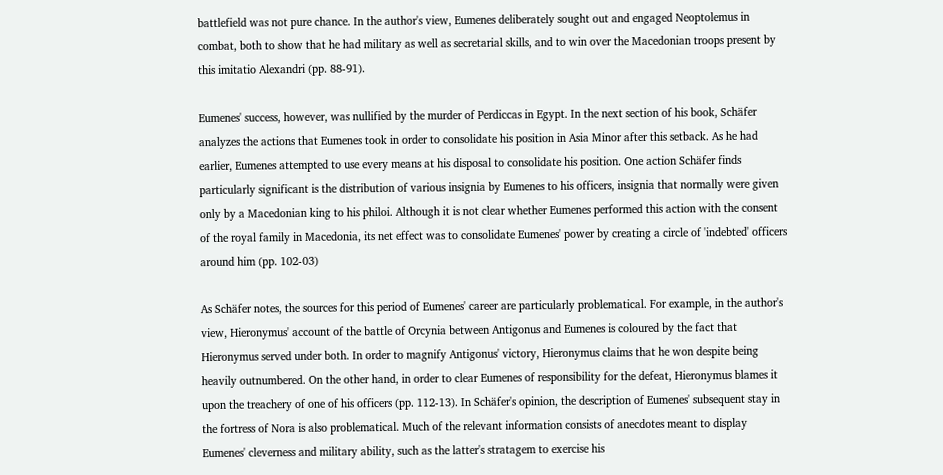battlefield was not pure chance. In the author's view, Eumenes deliberately sought out and engaged Neoptolemus in combat, both to show that he had military as well as secretarial skills, and to win over the Macedonian troops present by this imitatio Alexandri (pp. 88-91).

Eumenes' success, however, was nullified by the murder of Perdiccas in Egypt. In the next section of his book, Schäfer analyzes the actions that Eumenes took in order to consolidate his position in Asia Minor after this setback. As he had earlier, Eumenes attempted to use every means at his disposal to consolidate his position. One action Schäfer finds particularly significant is the distribution of various insignia by Eumenes to his officers, insignia that normally were given only by a Macedonian king to his philoi. Although it is not clear whether Eumenes performed this action with the consent of the royal family in Macedonia, its net effect was to consolidate Eumenes' power by creating a circle of 'indebted' officers around him (pp. 102-03)

As Schäfer notes, the sources for this period of Eumenes' career are particularly problematical. For example, in the author's view, Hieronymus' account of the battle of Orcynia between Antigonus and Eumenes is coloured by the fact that Hieronymus served under both. In order to magnify Antigonus' victory, Hieronymus claims that he won despite being heavily outnumbered. On the other hand, in order to clear Eumenes of responsibility for the defeat, Hieronymus blames it upon the treachery of one of his officers (pp. 112-13). In Schäfer's opinion, the description of Eumenes' subsequent stay in the fortress of Nora is also problematical. Much of the relevant information consists of anecdotes meant to display Eumenes' cleverness and military ability, such as the latter's stratagem to exercise his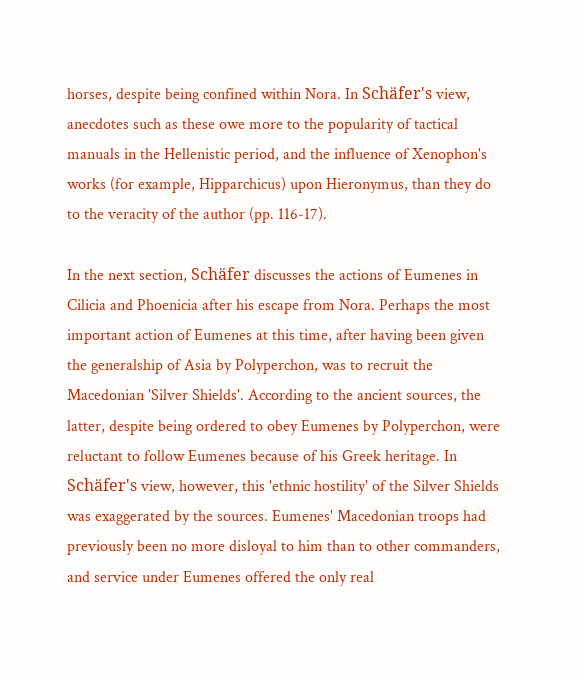horses, despite being confined within Nora. In Schäfer's view, anecdotes such as these owe more to the popularity of tactical manuals in the Hellenistic period, and the influence of Xenophon's works (for example, Hipparchicus) upon Hieronymus, than they do to the veracity of the author (pp. 116-17).

In the next section, Schäfer discusses the actions of Eumenes in Cilicia and Phoenicia after his escape from Nora. Perhaps the most important action of Eumenes at this time, after having been given the generalship of Asia by Polyperchon, was to recruit the Macedonian 'Silver Shields'. According to the ancient sources, the latter, despite being ordered to obey Eumenes by Polyperchon, were reluctant to follow Eumenes because of his Greek heritage. In Schäfer's view, however, this 'ethnic hostility' of the Silver Shields was exaggerated by the sources. Eumenes' Macedonian troops had previously been no more disloyal to him than to other commanders, and service under Eumenes offered the only real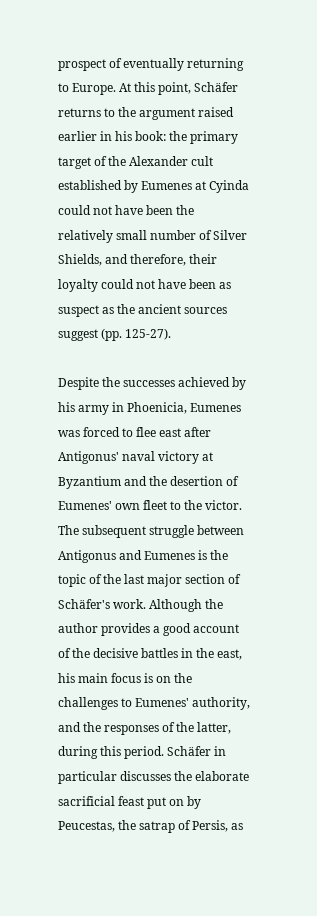prospect of eventually returning to Europe. At this point, Schäfer returns to the argument raised earlier in his book: the primary target of the Alexander cult established by Eumenes at Cyinda could not have been the relatively small number of Silver Shields, and therefore, their loyalty could not have been as suspect as the ancient sources suggest (pp. 125-27).

Despite the successes achieved by his army in Phoenicia, Eumenes was forced to flee east after Antigonus' naval victory at Byzantium and the desertion of Eumenes' own fleet to the victor. The subsequent struggle between Antigonus and Eumenes is the topic of the last major section of Schäfer's work. Although the author provides a good account of the decisive battles in the east, his main focus is on the challenges to Eumenes' authority, and the responses of the latter, during this period. Schäfer in particular discusses the elaborate sacrificial feast put on by Peucestas, the satrap of Persis, as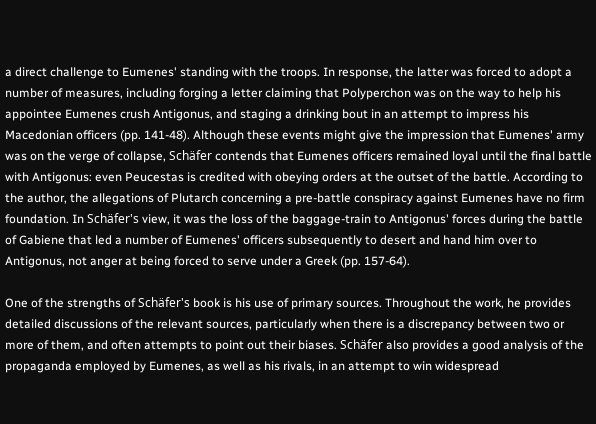a direct challenge to Eumenes' standing with the troops. In response, the latter was forced to adopt a number of measures, including forging a letter claiming that Polyperchon was on the way to help his appointee Eumenes crush Antigonus, and staging a drinking bout in an attempt to impress his Macedonian officers (pp. 141-48). Although these events might give the impression that Eumenes' army was on the verge of collapse, Schäfer contends that Eumenes officers remained loyal until the final battle with Antigonus: even Peucestas is credited with obeying orders at the outset of the battle. According to the author, the allegations of Plutarch concerning a pre-battle conspiracy against Eumenes have no firm foundation. In Schäfer's view, it was the loss of the baggage-train to Antigonus' forces during the battle of Gabiene that led a number of Eumenes' officers subsequently to desert and hand him over to Antigonus, not anger at being forced to serve under a Greek (pp. 157-64).

One of the strengths of Schäfer's book is his use of primary sources. Throughout the work, he provides detailed discussions of the relevant sources, particularly when there is a discrepancy between two or more of them, and often attempts to point out their biases. Schäfer also provides a good analysis of the propaganda employed by Eumenes, as well as his rivals, in an attempt to win widespread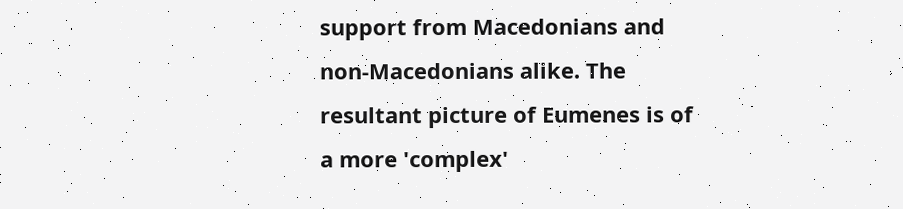support from Macedonians and non-Macedonians alike. The resultant picture of Eumenes is of a more 'complex'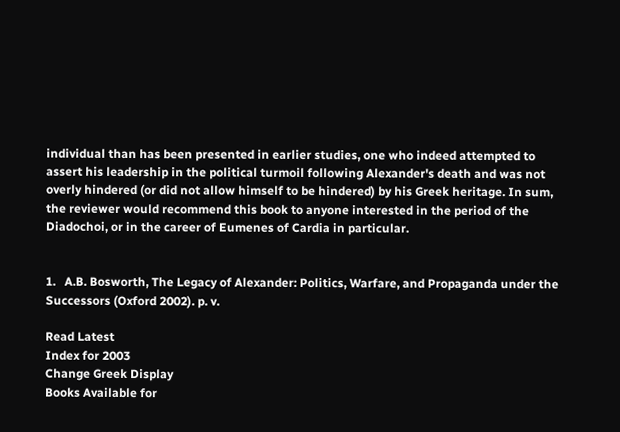individual than has been presented in earlier studies, one who indeed attempted to assert his leadership in the political turmoil following Alexander's death and was not overly hindered (or did not allow himself to be hindered) by his Greek heritage. In sum, the reviewer would recommend this book to anyone interested in the period of the Diadochoi, or in the career of Eumenes of Cardia in particular.


1.   A.B. Bosworth, The Legacy of Alexander: Politics, Warfare, and Propaganda under the Successors (Oxford 2002). p. v.

Read Latest
Index for 2003
Change Greek Display
Books Available for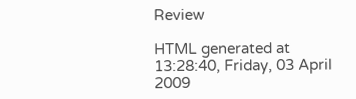Review

HTML generated at 13:28:40, Friday, 03 April 2009